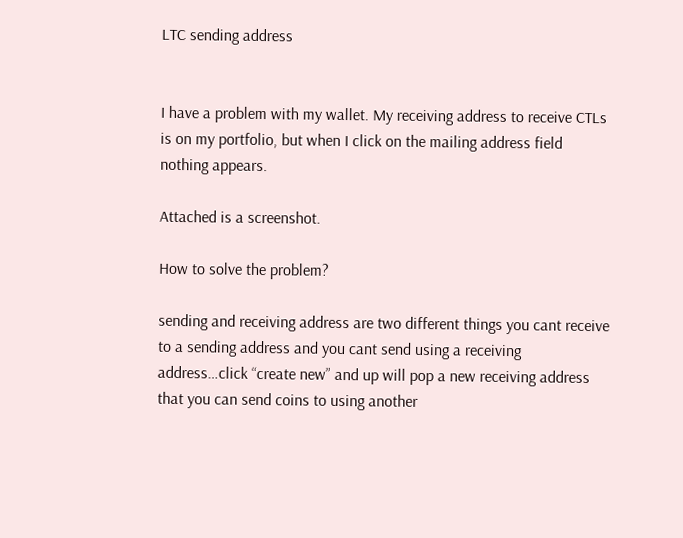LTC sending address


I have a problem with my wallet. My receiving address to receive CTLs is on my portfolio, but when I click on the mailing address field nothing appears.

Attached is a screenshot.

How to solve the problem?

sending and receiving address are two different things you cant receive to a sending address and you cant send using a receiving address…click “create new” and up will pop a new receiving address that you can send coins to using another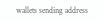wallets sending address